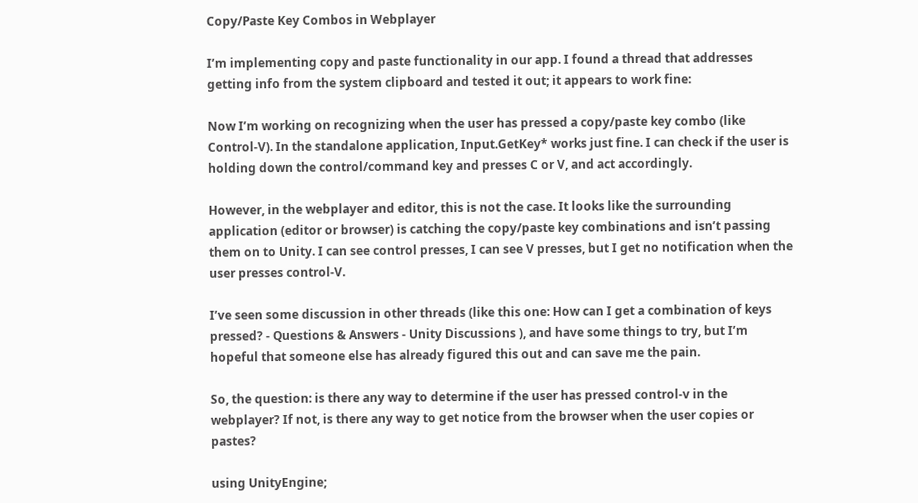Copy/Paste Key Combos in Webplayer

I’m implementing copy and paste functionality in our app. I found a thread that addresses getting info from the system clipboard and tested it out; it appears to work fine:

Now I’m working on recognizing when the user has pressed a copy/paste key combo (like Control-V). In the standalone application, Input.GetKey* works just fine. I can check if the user is holding down the control/command key and presses C or V, and act accordingly.

However, in the webplayer and editor, this is not the case. It looks like the surrounding application (editor or browser) is catching the copy/paste key combinations and isn’t passing them on to Unity. I can see control presses, I can see V presses, but I get no notification when the user presses control-V.

I’ve seen some discussion in other threads (like this one: How can I get a combination of keys pressed? - Questions & Answers - Unity Discussions ), and have some things to try, but I’m hopeful that someone else has already figured this out and can save me the pain.

So, the question: is there any way to determine if the user has pressed control-v in the webplayer? If not, is there any way to get notice from the browser when the user copies or pastes?

using UnityEngine;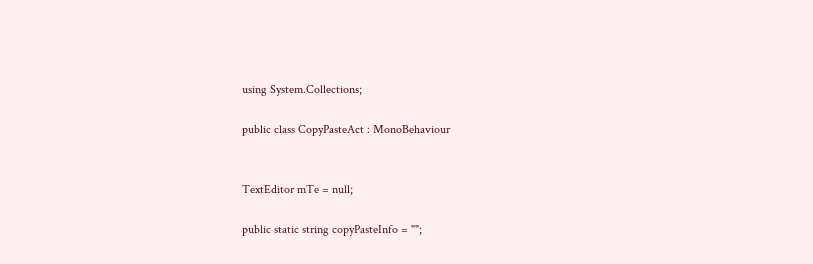using System.Collections;

public class CopyPasteAct : MonoBehaviour


TextEditor mTe = null;

public static string copyPasteInfo = "";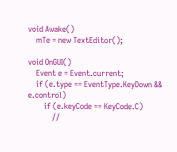void Awake()
    mTe = new TextEditor();

void OnGUI()
    Event e = Event.current;
    if (e.type == EventType.KeyDown && e.control)
        if (e.keyCode == KeyCode.C)
            //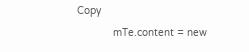Copy
            mTe.content = new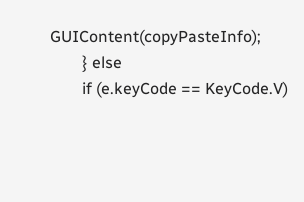GUIContent(copyPasteInfo);
        } else
        if (e.keyCode == KeyCode.V)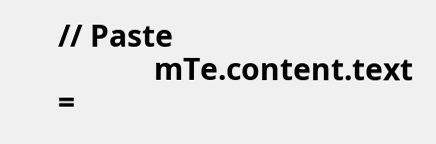// Paste
            mTe.content.text =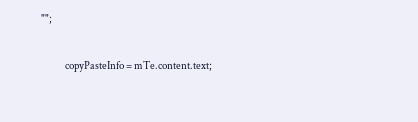"";

            copyPasteInfo = mTe.content.text;